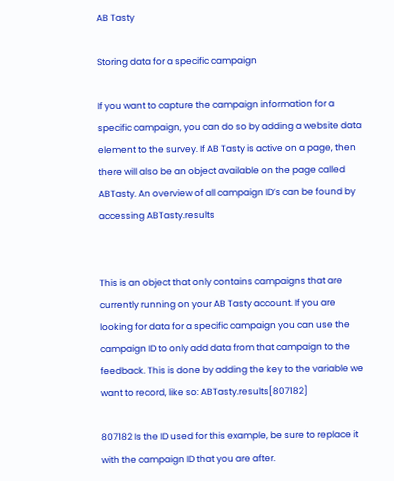AB Tasty

Storing data for a specific campaign

If you want to capture the campaign information for a specific campaign, you can do so by adding a website data element to the survey. If AB Tasty is active on a page, then there will also be an object available on the page called ABTasty. An overview of all campaign ID’s can be found by accessing ABTasty.results


This is an object that only contains campaigns that are currently running on your AB Tasty account. If you are looking for data for a specific campaign you can use the campaign ID to only add data from that campaign to the feedback. This is done by adding the key to the variable we want to record, like so: ABTasty.results[807182]

807182 Is the ID used for this example, be sure to replace it with the campaign ID that you are after.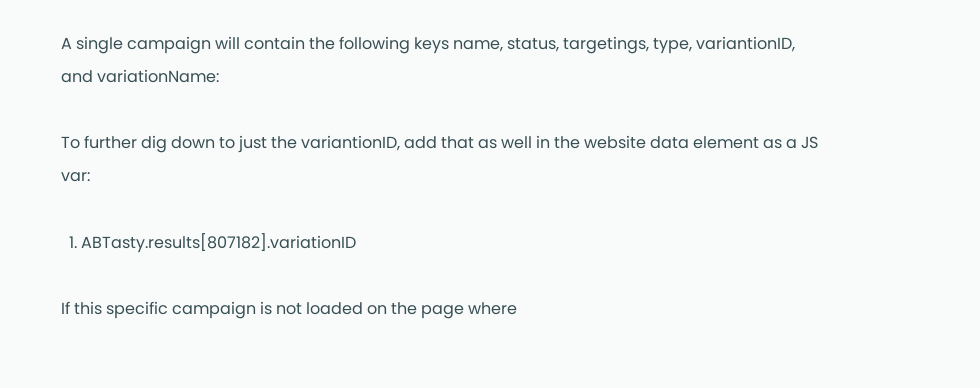A single campaign will contain the following keys name, status, targetings, type, variantionID, and variationName:

To further dig down to just the variantionID, add that as well in the website data element as a JS var:

  1. ABTasty.results[807182].variationID

If this specific campaign is not loaded on the page where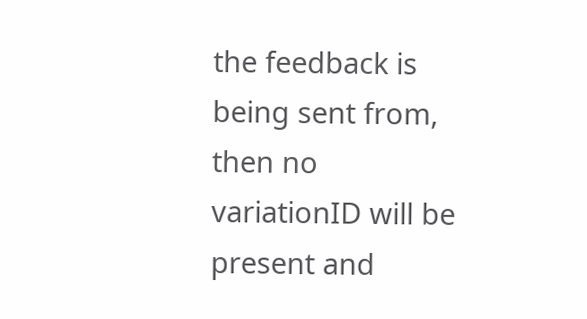the feedback is being sent from, then no variationID will be present and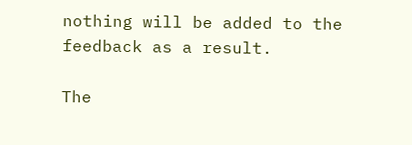nothing will be added to the feedback as a result.

The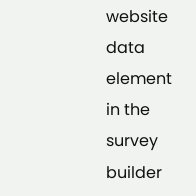website data element in the survey builder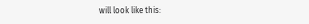will look like this: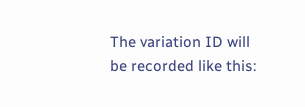The variation ID will be recorded like this: